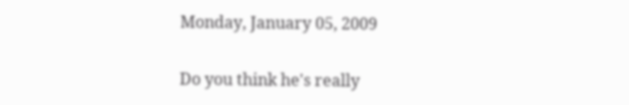Monday, January 05, 2009

Do you think he's really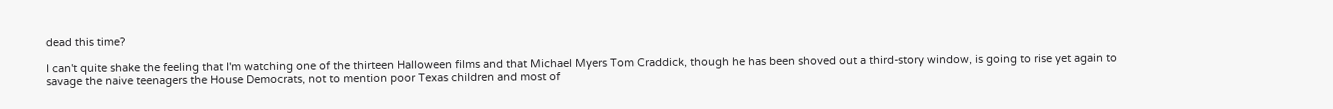dead this time?

I can't quite shake the feeling that I'm watching one of the thirteen Halloween films and that Michael Myers Tom Craddick, though he has been shoved out a third-story window, is going to rise yet again to savage the naive teenagers the House Democrats, not to mention poor Texas children and most of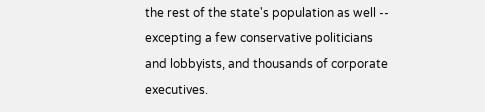the rest of the state's population as well -- excepting a few conservative politicians and lobbyists, and thousands of corporate executives.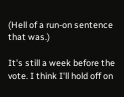(Hell of a run-on sentence that was.)

It's still a week before the vote. I think I'll hold off on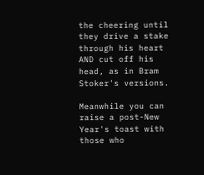the cheering until they drive a stake through his heart AND cut off his head, as in Bram Stoker's versions.

Meanwhile you can raise a post-New Year's toast with those who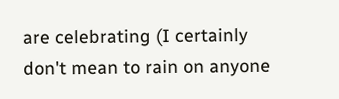are celebrating (I certainly don't mean to rain on anyone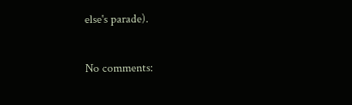else's parade).

No comments: